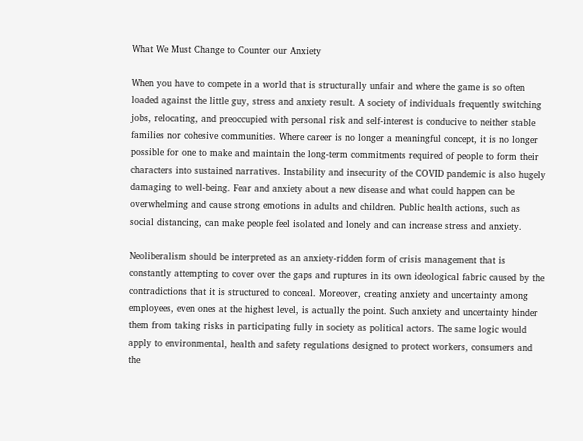What We Must Change to Counter our Anxiety

When you have to compete in a world that is structurally unfair and where the game is so often loaded against the little guy, stress and anxiety result. A society of individuals frequently switching jobs, relocating, and preoccupied with personal risk and self-interest is conducive to neither stable families nor cohesive communities. Where career is no longer a meaningful concept, it is no longer possible for one to make and maintain the long-term commitments required of people to form their characters into sustained narratives. Instability and insecurity of the COVID pandemic is also hugely damaging to well-being. Fear and anxiety about a new disease and what could happen can be overwhelming and cause strong emotions in adults and children. Public health actions, such as social distancing, can make people feel isolated and lonely and can increase stress and anxiety.

Neoliberalism should be interpreted as an anxiety-ridden form of crisis management that is constantly attempting to cover over the gaps and ruptures in its own ideological fabric caused by the contradictions that it is structured to conceal. Moreover, creating anxiety and uncertainty among employees, even ones at the highest level, is actually the point. Such anxiety and uncertainty hinder them from taking risks in participating fully in society as political actors. The same logic would apply to environmental, health and safety regulations designed to protect workers, consumers and the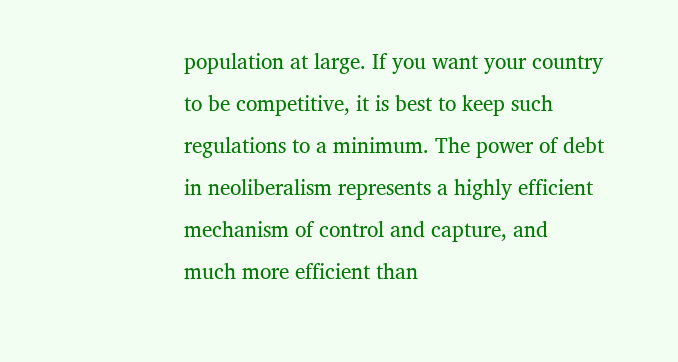population at large. If you want your country to be competitive, it is best to keep such regulations to a minimum. The power of debt in neoliberalism represents a highly efficient mechanism of control and capture, and much more efficient than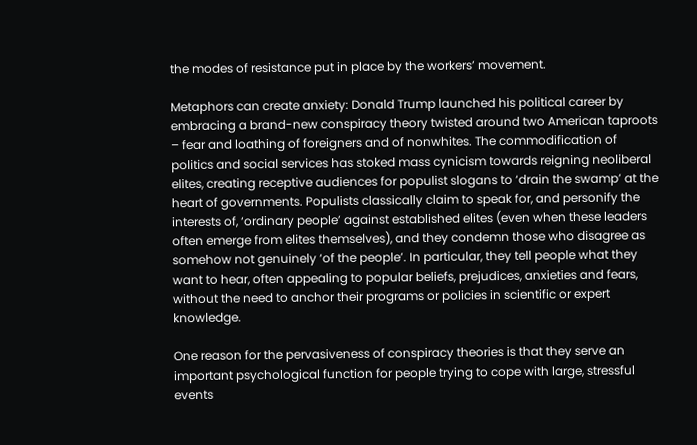the modes of resistance put in place by the workers’ movement.

Metaphors can create anxiety: Donald Trump launched his political career by embracing a brand-new conspiracy theory twisted around two American taproots – fear and loathing of foreigners and of nonwhites. The commodification of politics and social services has stoked mass cynicism towards reigning neoliberal elites, creating receptive audiences for populist slogans to ‘drain the swamp’ at the heart of governments. Populists classically claim to speak for, and personify the interests of, ‘ordinary people’ against established elites (even when these leaders often emerge from elites themselves), and they condemn those who disagree as somehow not genuinely ‘of the people’. In particular, they tell people what they want to hear, often appealing to popular beliefs, prejudices, anxieties and fears, without the need to anchor their programs or policies in scientific or expert knowledge.

One reason for the pervasiveness of conspiracy theories is that they serve an important psychological function for people trying to cope with large, stressful events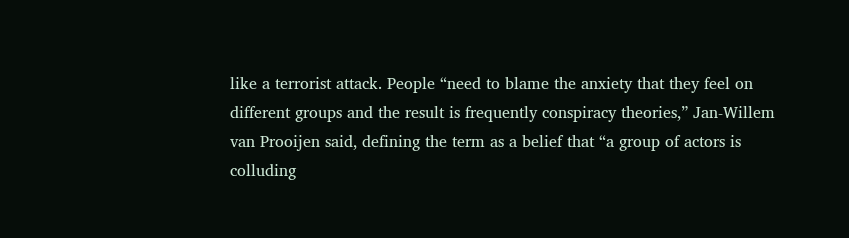like a terrorist attack. People “need to blame the anxiety that they feel on different groups and the result is frequently conspiracy theories,” Jan-Willem van Prooijen said, defining the term as a belief that “a group of actors is colluding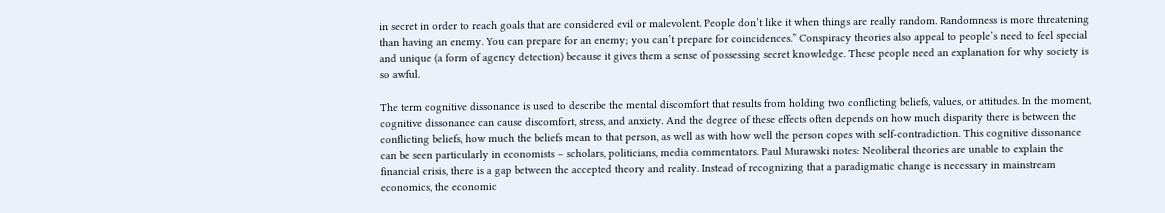in secret in order to reach goals that are considered evil or malevolent. People don’t like it when things are really random. Randomness is more threatening than having an enemy. You can prepare for an enemy; you can’t prepare for coincidences.” Conspiracy theories also appeal to people’s need to feel special and unique (a form of agency detection) because it gives them a sense of possessing secret knowledge. These people need an explanation for why society is so awful.

The term cognitive dissonance is used to describe the mental discomfort that results from holding two conflicting beliefs, values, or attitudes. In the moment, cognitive dissonance can cause discomfort, stress, and anxiety. And the degree of these effects often depends on how much disparity there is between the conflicting beliefs, how much the beliefs mean to that person, as well as with how well the person copes with self-contradiction. This cognitive dissonance can be seen particularly in economists – scholars, politicians, media commentators. Paul Murawski notes: Neoliberal theories are unable to explain the financial crisis, there is a gap between the accepted theory and reality. Instead of recognizing that a paradigmatic change is necessary in mainstream economics, the economic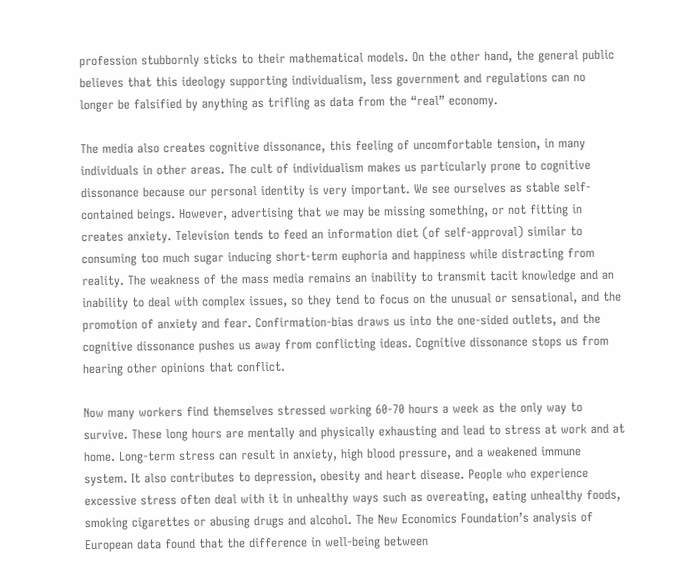profession stubbornly sticks to their mathematical models. On the other hand, the general public believes that this ideology supporting individualism, less government and regulations can no longer be falsified by anything as trifling as data from the “real” economy.

The media also creates cognitive dissonance, this feeling of uncomfortable tension, in many individuals in other areas. The cult of individualism makes us particularly prone to cognitive dissonance because our personal identity is very important. We see ourselves as stable self-contained beings. However, advertising that we may be missing something, or not fitting in creates anxiety. Television tends to feed an information diet (of self-approval) similar to consuming too much sugar inducing short-term euphoria and happiness while distracting from reality. The weakness of the mass media remains an inability to transmit tacit knowledge and an inability to deal with complex issues, so they tend to focus on the unusual or sensational, and the promotion of anxiety and fear. Confirmation-bias draws us into the one-sided outlets, and the cognitive dissonance pushes us away from conflicting ideas. Cognitive dissonance stops us from hearing other opinions that conflict.

Now many workers find themselves stressed working 60-70 hours a week as the only way to survive. These long hours are mentally and physically exhausting and lead to stress at work and at home. Long-term stress can result in anxiety, high blood pressure, and a weakened immune system. It also contributes to depression, obesity and heart disease. People who experience excessive stress often deal with it in unhealthy ways such as overeating, eating unhealthy foods, smoking cigarettes or abusing drugs and alcohol. The New Economics Foundation’s analysis of European data found that the difference in well-being between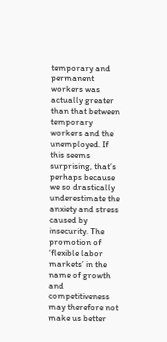temporary and permanent workers was actually greater than that between temporary workers and the unemployed. If this seems surprising, that’s perhaps because we so drastically underestimate the anxiety and stress caused by insecurity. The promotion of ‘flexible labor markets’ in the name of growth and competitiveness may therefore not make us better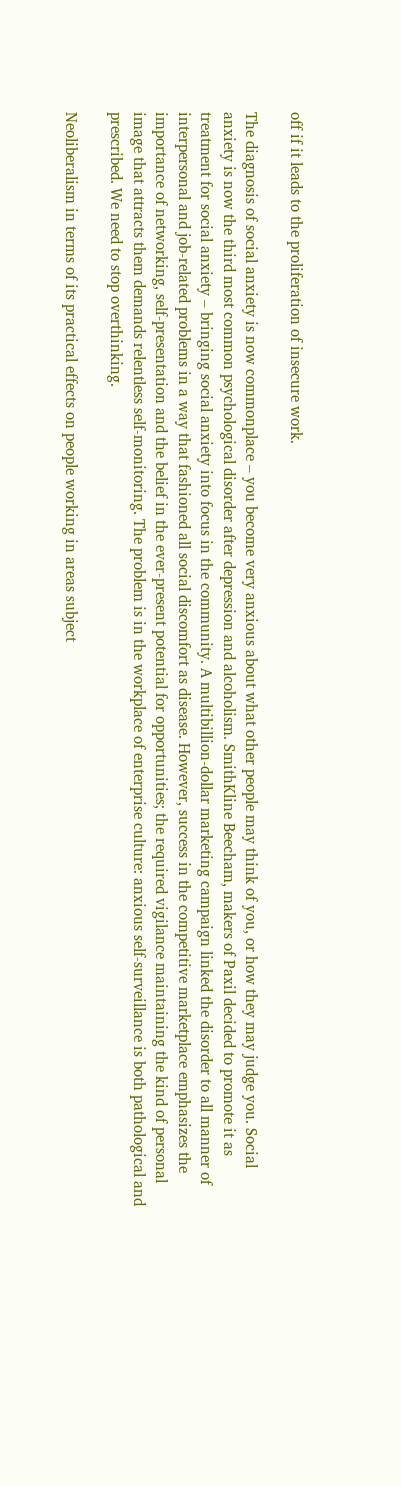off if it leads to the proliferation of insecure work.

The diagnosis of social anxiety is now commonplace – you become very anxious about what other people may think of you, or how they may judge you. Social anxiety is now the third most common psychological disorder after depression and alcoholism. SmithKline Beecham, makers of Paxil decided to promote it as treatment for social anxiety – bringing social anxiety into focus in the community. A multibillion-dollar marketing campaign linked the disorder to all manner of interpersonal and job-related problems in a way that fashioned all social discomfort as disease. However, success in the competitive marketplace emphasizes the importance of networking, self-presentation and the belief in the ever-present potential for opportunities; the required vigilance maintaining the kind of personal image that attracts them demands relentless self-monitoring. The problem is in the workplace of enterprise culture: anxious self-surveillance is both pathological and prescribed. We need to stop overthinking.

Neoliberalism in terms of its practical effects on people working in areas subject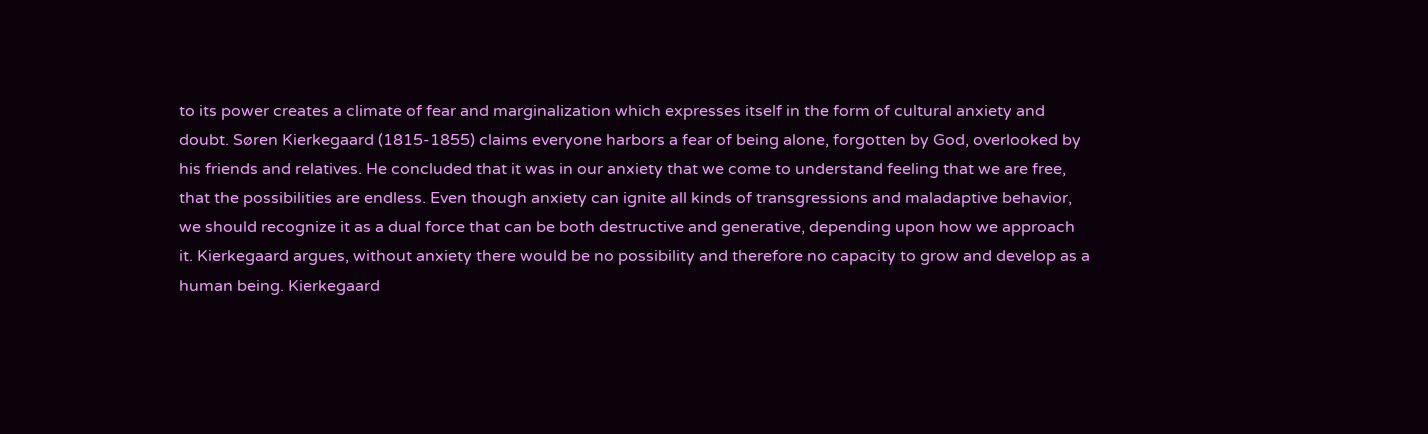to its power creates a climate of fear and marginalization which expresses itself in the form of cultural anxiety and doubt. Søren Kierkegaard (1815-1855) claims everyone harbors a fear of being alone, forgotten by God, overlooked by his friends and relatives. He concluded that it was in our anxiety that we come to understand feeling that we are free, that the possibilities are endless. Even though anxiety can ignite all kinds of transgressions and maladaptive behavior, we should recognize it as a dual force that can be both destructive and generative, depending upon how we approach it. Kierkegaard argues, without anxiety there would be no possibility and therefore no capacity to grow and develop as a human being. Kierkegaard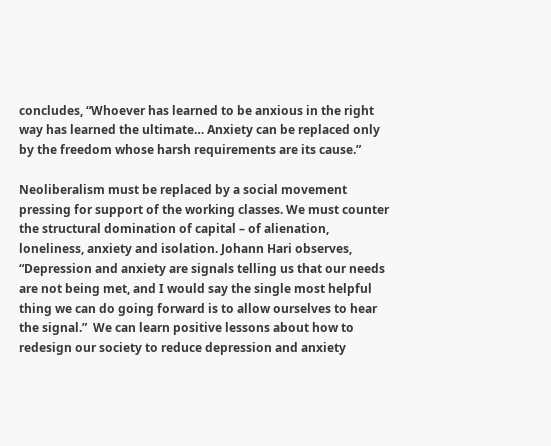concludes, “Whoever has learned to be anxious in the right way has learned the ultimate… Anxiety can be replaced only by the freedom whose harsh requirements are its cause.”

Neoliberalism must be replaced by a social movement pressing for support of the working classes. We must counter the structural domination of capital – of alienation, loneliness, anxiety and isolation. Johann Hari observes, “Depression and anxiety are signals telling us that our needs are not being met, and I would say the single most helpful thing we can do going forward is to allow ourselves to hear the signal.”  We can learn positive lessons about how to redesign our society to reduce depression and anxiety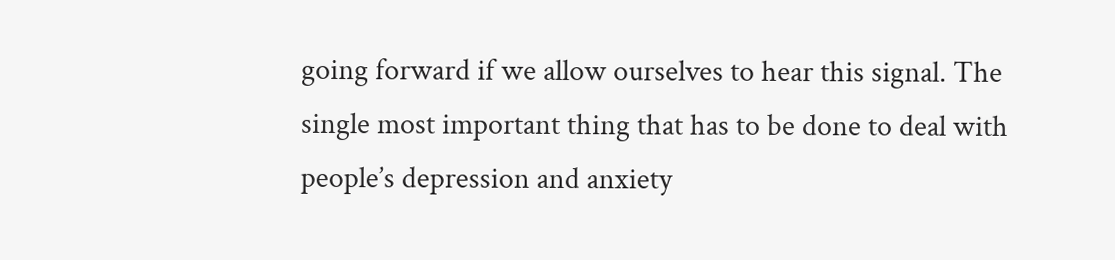going forward if we allow ourselves to hear this signal. The single most important thing that has to be done to deal with people’s depression and anxiety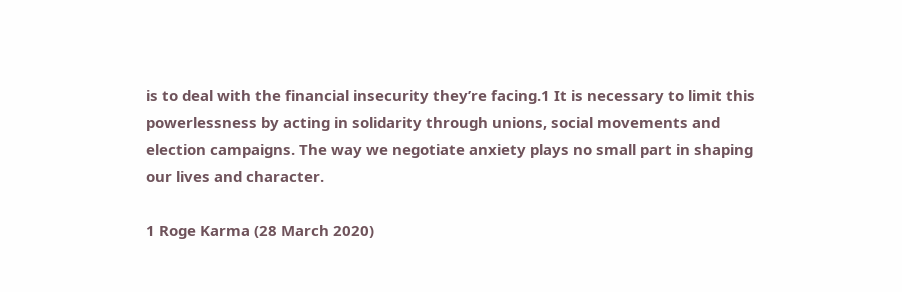is to deal with the financial insecurity they’re facing.1 It is necessary to limit this powerlessness by acting in solidarity through unions, social movements and election campaigns. The way we negotiate anxiety plays no small part in shaping our lives and character.

1 Roge Karma (28 March 2020)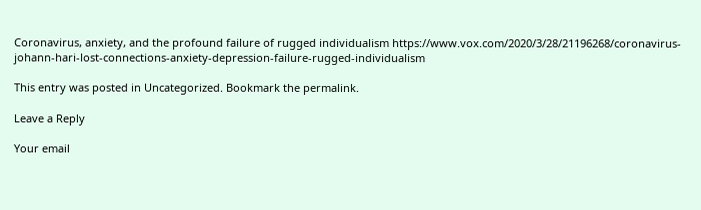Coronavirus, anxiety, and the profound failure of rugged individualism https://www.vox.com/2020/3/28/21196268/coronavirus-johann-hari-lost-connections-anxiety-depression-failure-rugged-individualism

This entry was posted in Uncategorized. Bookmark the permalink.

Leave a Reply

Your email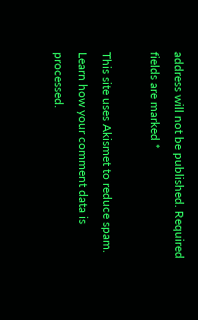address will not be published. Required fields are marked *

This site uses Akismet to reduce spam. Learn how your comment data is processed.